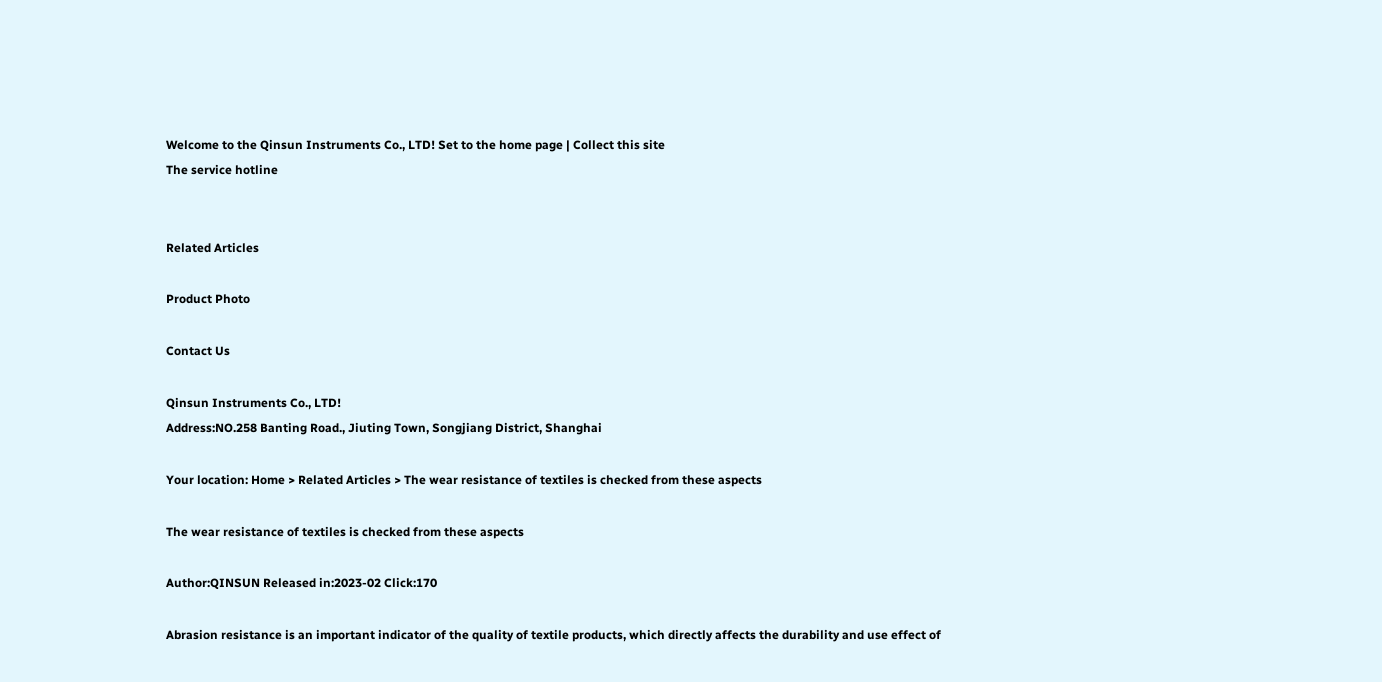Welcome to the Qinsun Instruments Co., LTD! Set to the home page | Collect this site
The service hotline


Related Articles

Product Photo

Contact Us

Qinsun Instruments Co., LTD!
Address:NO.258 Banting Road., Jiuting Town, Songjiang District, Shanghai

Your location: Home > Related Articles > The wear resistance of textiles is checked from these aspects

The wear resistance of textiles is checked from these aspects

Author:QINSUN Released in:2023-02 Click:170

Abrasion resistance is an important indicator of the quality of textile products, which directly affects the durability and use effect of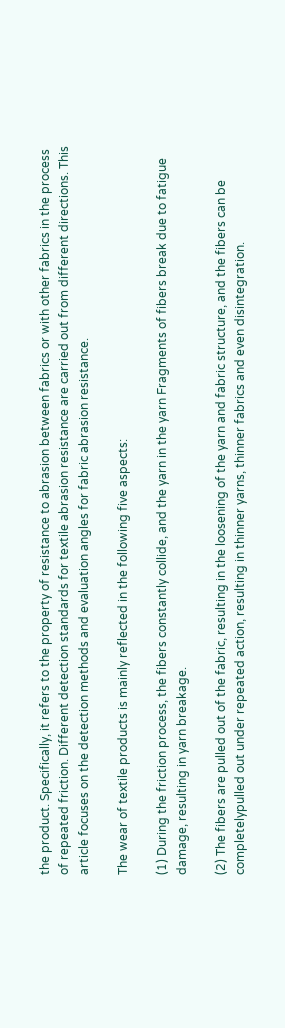the product. Specifically, it refers to the property of resistance to abrasion between fabrics or with other fabrics in the process of repeated friction. Different detection standards for textile abrasion resistance are carried out from different directions. This article focuses on the detection methods and evaluation angles for fabric abrasion resistance.

The wear of textile products is mainly reflected in the following five aspects:

(1) During the friction process, the fibers constantly collide, and the yarn in the yarn Fragments of fibers break due to fatigue damage, resulting in yarn breakage.

(2) The fibers are pulled out of the fabric, resulting in the loosening of the yarn and fabric structure, and the fibers can be completelypulled out under repeated action, resulting in thinner yarns, thinner fabrics and even disintegration.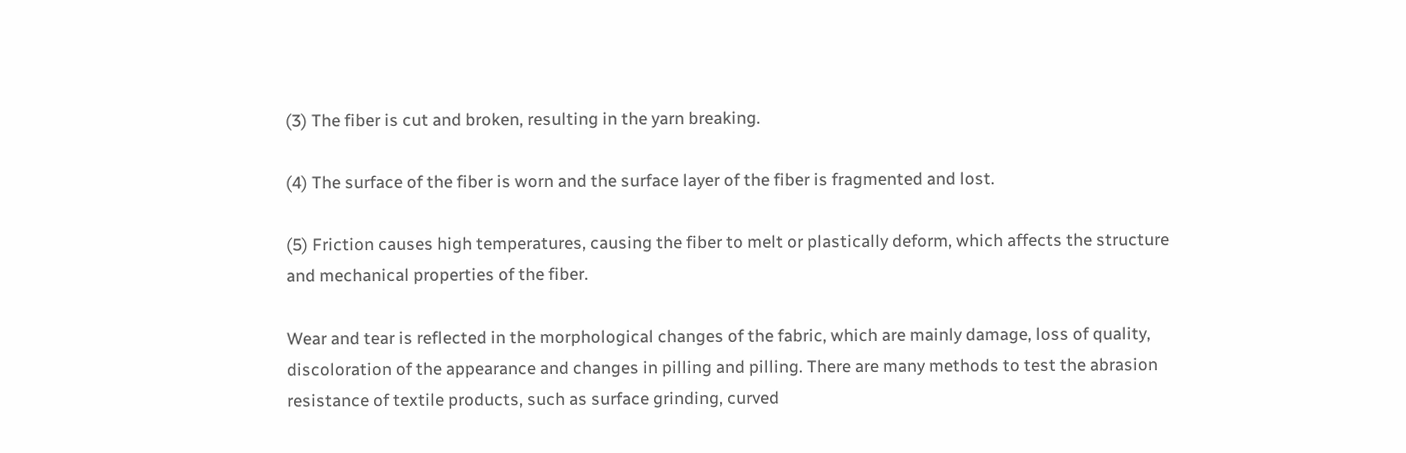(3) The fiber is cut and broken, resulting in the yarn breaking.

(4) The surface of the fiber is worn and the surface layer of the fiber is fragmented and lost.

(5) Friction causes high temperatures, causing the fiber to melt or plastically deform, which affects the structure and mechanical properties of the fiber.

Wear and tear is reflected in the morphological changes of the fabric, which are mainly damage, loss of quality, discoloration of the appearance and changes in pilling and pilling. There are many methods to test the abrasion resistance of textile products, such as surface grinding, curved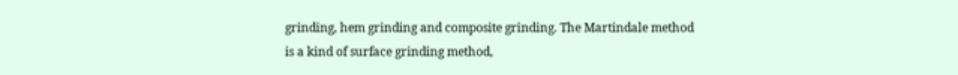grinding, hem grinding and composite grinding. The Martindale method is a kind of surface grinding method,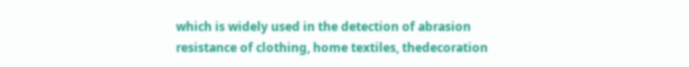which is widely used in the detection of abrasion resistance of clothing, home textiles, thedecoration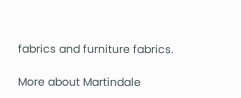fabrics and furniture fabrics.

More about Martindale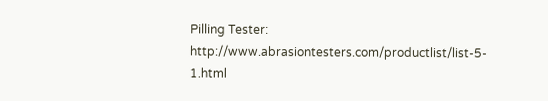Pilling Tester: http://www.abrasiontesters.com/productlist/list-5- 1.html